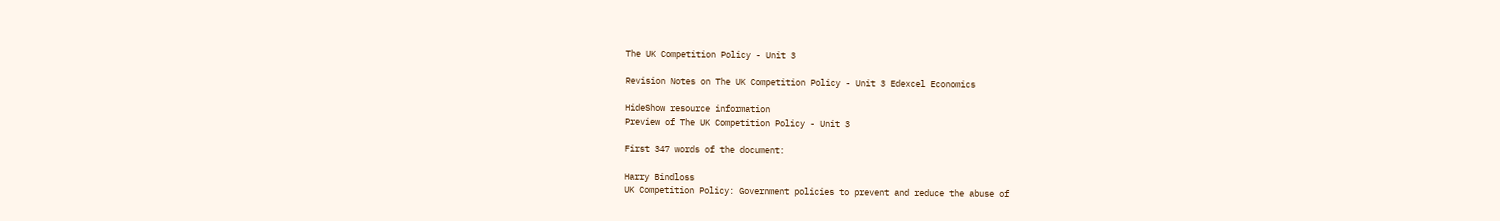The UK Competition Policy - Unit 3

Revision Notes on The UK Competition Policy - Unit 3 Edexcel Economics

HideShow resource information
Preview of The UK Competition Policy - Unit 3

First 347 words of the document:

Harry Bindloss
UK Competition Policy: Government policies to prevent and reduce the abuse of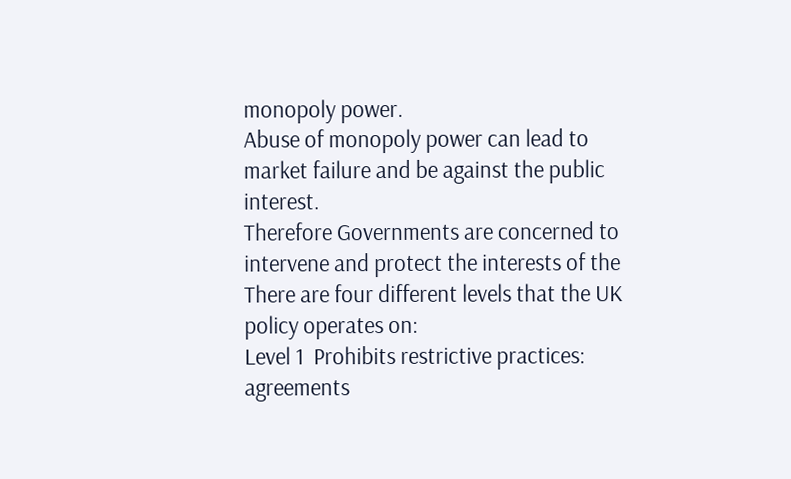monopoly power.
Abuse of monopoly power can lead to market failure and be against the public interest.
Therefore Governments are concerned to intervene and protect the interests of the
There are four different levels that the UK policy operates on:
Level 1  Prohibits restrictive practices: agreements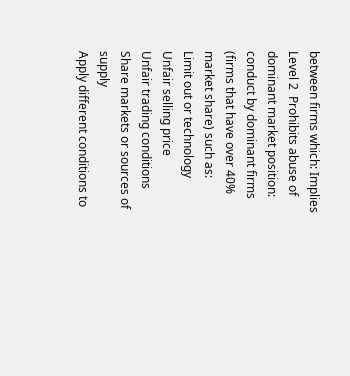between firms which: Implies
Level 2  Prohibits abuse of dominant market position: conduct by dominant firms
(firms that have over 40% market share) such as:
Limit out or technology
Unfair selling price
Unfair trading conditions
Share markets or sources of supply
Apply different conditions to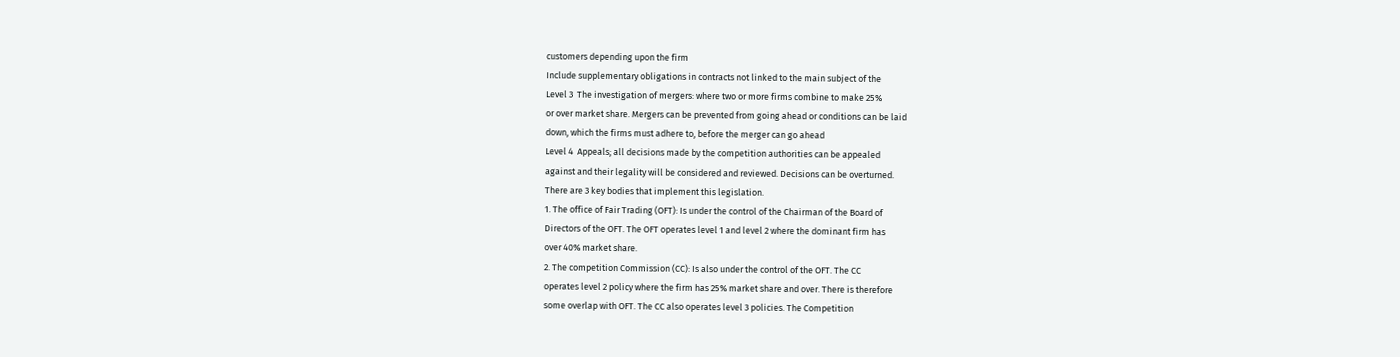customers depending upon the firm
Include supplementary obligations in contracts not linked to the main subject of the
Level 3  The investigation of mergers: where two or more firms combine to make 25%
or over market share. Mergers can be prevented from going ahead or conditions can be laid
down, which the firms must adhere to, before the merger can go ahead
Level 4  Appeals; all decisions made by the competition authorities can be appealed
against and their legality will be considered and reviewed. Decisions can be overturned.
There are 3 key bodies that implement this legislation.
1. The office of Fair Trading (OFT): Is under the control of the Chairman of the Board of
Directors of the OFT. The OFT operates level 1 and level 2 where the dominant firm has
over 40% market share.
2. The competition Commission (CC): Is also under the control of the OFT. The CC
operates level 2 policy where the firm has 25% market share and over. There is therefore
some overlap with OFT. The CC also operates level 3 policies. The Competition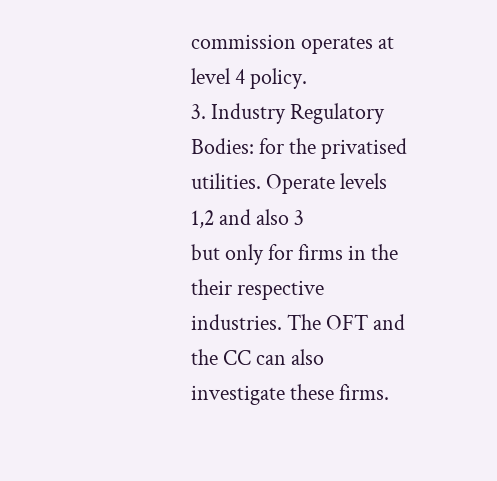commission operates at level 4 policy.
3. Industry Regulatory Bodies: for the privatised utilities. Operate levels 1,2 and also 3
but only for firms in the their respective industries. The OFT and the CC can also
investigate these firms.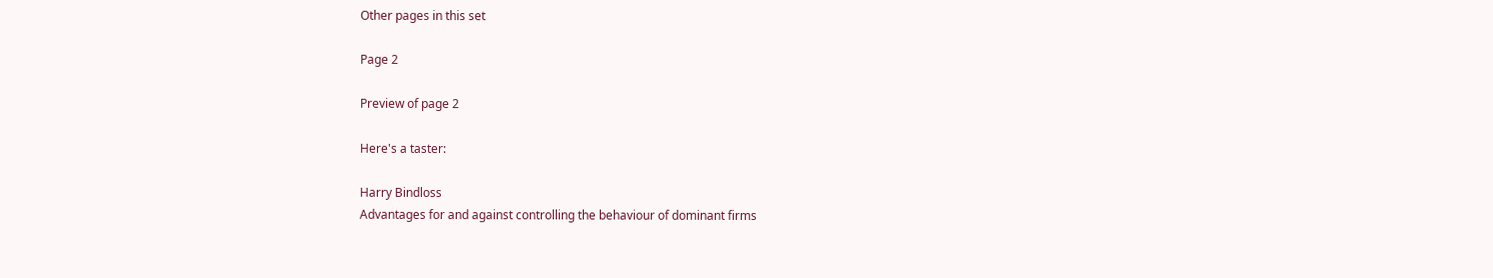Other pages in this set

Page 2

Preview of page 2

Here's a taster:

Harry Bindloss
Advantages for and against controlling the behaviour of dominant firms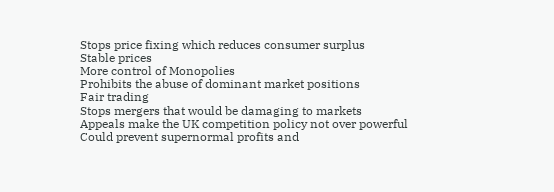Stops price fixing which reduces consumer surplus
Stable prices
More control of Monopolies
Prohibits the abuse of dominant market positions
Fair trading
Stops mergers that would be damaging to markets
Appeals make the UK competition policy not over powerful
Could prevent supernormal profits and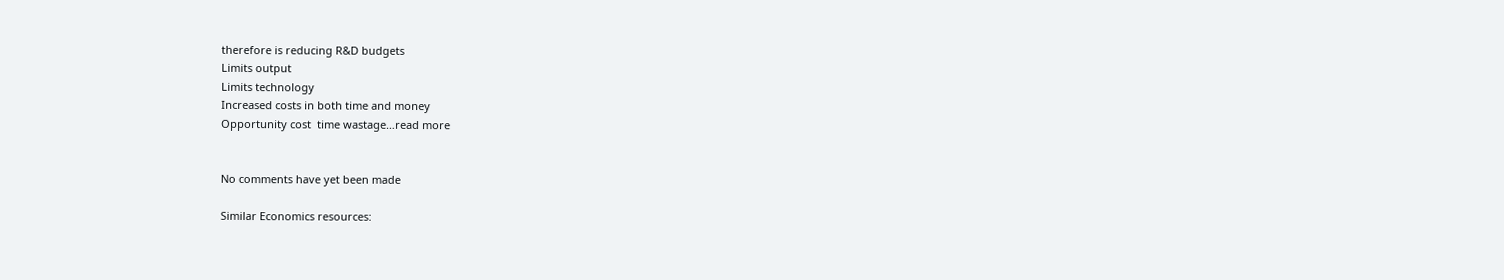therefore is reducing R&D budgets
Limits output
Limits technology
Increased costs in both time and money
Opportunity cost  time wastage…read more


No comments have yet been made

Similar Economics resources: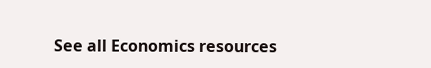See all Economics resources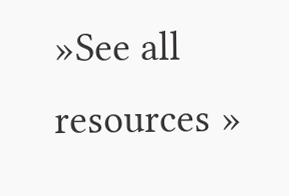»See all resources »